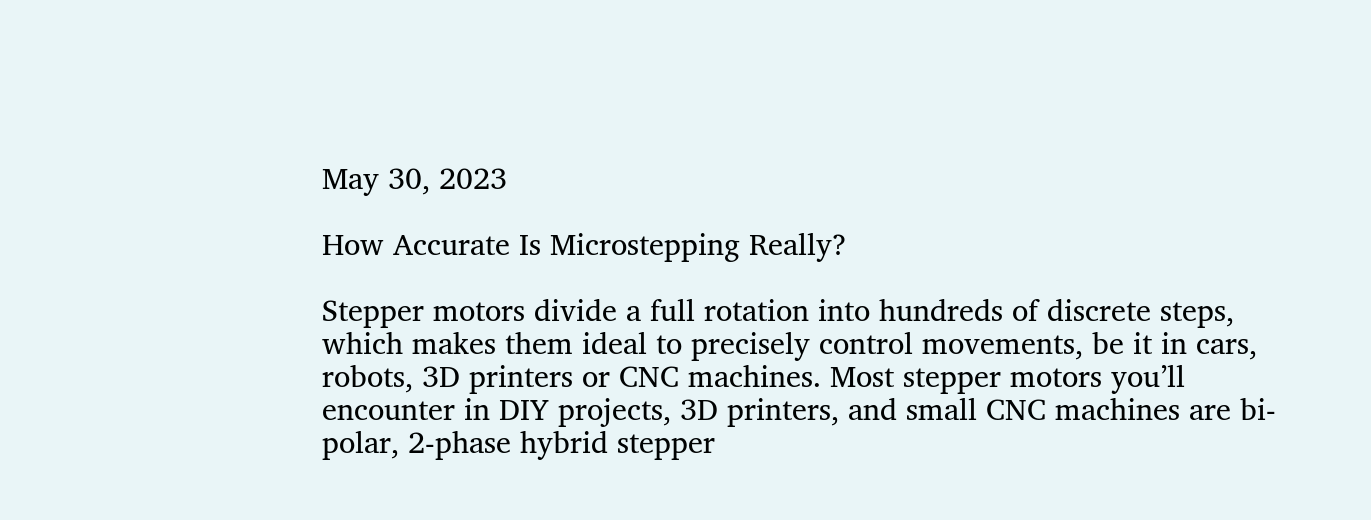May 30, 2023

How Accurate Is Microstepping Really?

Stepper motors divide a full rotation into hundreds of discrete steps, which makes them ideal to precisely control movements, be it in cars, robots, 3D printers or CNC machines. Most stepper motors you’ll encounter in DIY projects, 3D printers, and small CNC machines are bi-polar, 2-phase hybrid stepper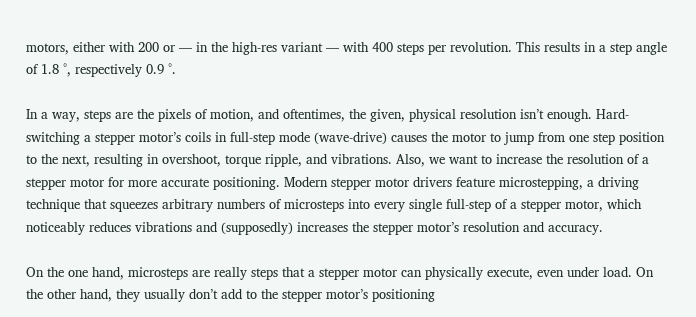motors, either with 200 or — in the high-res variant — with 400 steps per revolution. This results in a step angle of 1.8 °, respectively 0.9 °.

In a way, steps are the pixels of motion, and oftentimes, the given, physical resolution isn’t enough. Hard-switching a stepper motor’s coils in full-step mode (wave-drive) causes the motor to jump from one step position to the next, resulting in overshoot, torque ripple, and vibrations. Also, we want to increase the resolution of a stepper motor for more accurate positioning. Modern stepper motor drivers feature microstepping, a driving technique that squeezes arbitrary numbers of microsteps into every single full-step of a stepper motor, which noticeably reduces vibrations and (supposedly) increases the stepper motor’s resolution and accuracy.

On the one hand, microsteps are really steps that a stepper motor can physically execute, even under load. On the other hand, they usually don’t add to the stepper motor’s positioning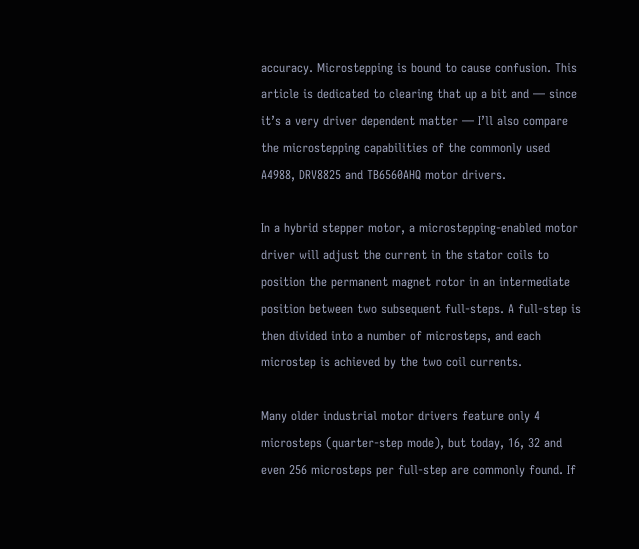accuracy. Microstepping is bound to cause confusion. This article is dedicated to clearing that up a bit and — since it’s a very driver dependent matter — I’ll also compare the microstepping capabilities of the commonly used A4988, DRV8825 and TB6560AHQ motor drivers.

In a hybrid stepper motor, a microstepping-enabled motor driver will adjust the current in the stator coils to position the permanent magnet rotor in an intermediate position between two subsequent full-steps. A full-step is then divided into a number of microsteps, and each microstep is achieved by the two coil currents.

Many older industrial motor drivers feature only 4 microsteps (quarter-step mode), but today, 16, 32 and even 256 microsteps per full-step are commonly found. If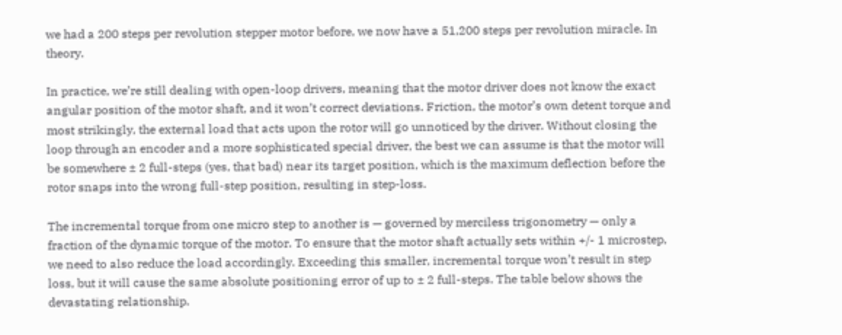we had a 200 steps per revolution stepper motor before, we now have a 51,200 steps per revolution miracle. In theory.

In practice, we’re still dealing with open-loop drivers, meaning that the motor driver does not know the exact angular position of the motor shaft, and it won’t correct deviations. Friction, the motor’s own detent torque and most strikingly, the external load that acts upon the rotor will go unnoticed by the driver. Without closing the loop through an encoder and a more sophisticated special driver, the best we can assume is that the motor will be somewhere ± 2 full-steps (yes, that bad) near its target position, which is the maximum deflection before the rotor snaps into the wrong full-step position, resulting in step-loss.

The incremental torque from one micro step to another is — governed by merciless trigonometry — only a fraction of the dynamic torque of the motor. To ensure that the motor shaft actually sets within +/- 1 microstep, we need to also reduce the load accordingly. Exceeding this smaller, incremental torque won’t result in step loss, but it will cause the same absolute positioning error of up to ± 2 full-steps. The table below shows the devastating relationship.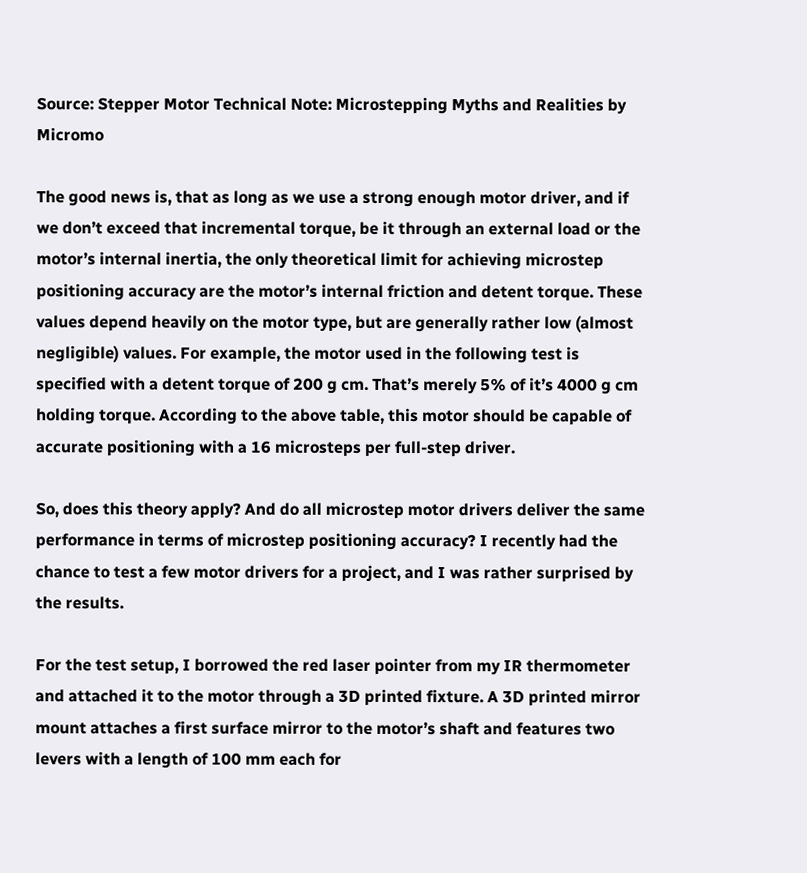Source: Stepper Motor Technical Note: Microstepping Myths and Realities by Micromo

The good news is, that as long as we use a strong enough motor driver, and if we don’t exceed that incremental torque, be it through an external load or the motor’s internal inertia, the only theoretical limit for achieving microstep positioning accuracy are the motor’s internal friction and detent torque. These values depend heavily on the motor type, but are generally rather low (almost negligible) values. For example, the motor used in the following test is specified with a detent torque of 200 g cm. That’s merely 5% of it’s 4000 g cm holding torque. According to the above table, this motor should be capable of accurate positioning with a 16 microsteps per full-step driver.

So, does this theory apply? And do all microstep motor drivers deliver the same performance in terms of microstep positioning accuracy? I recently had the chance to test a few motor drivers for a project, and I was rather surprised by the results.

For the test setup, I borrowed the red laser pointer from my IR thermometer and attached it to the motor through a 3D printed fixture. A 3D printed mirror mount attaches a first surface mirror to the motor’s shaft and features two levers with a length of 100 mm each for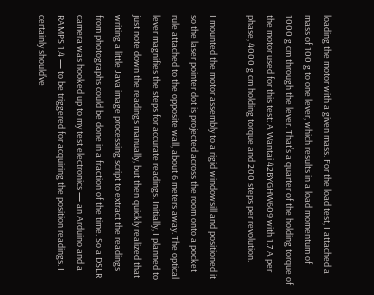loading the motor with a given mass. For the load test, I attached a mass of 100 g to one lever, which results in a load momentum of 1000 g cm through the lever. That’s a quarter of the holding torque of the motor used for this test: A Wantai 42BYGHW609 with 1.7 A per phase, 4000 g cm holding torque and 200 steps per revolution.

I mounted the motor assembly to a rigid windowsill and positioned it so the laser pointer dot is projected across the room onto a pocket rule attached to the opposite wall, about 6 meters away. The optical lever magnifies the steps for accurate readings. Initially, I planned to just note down the readings manually, but then quickly realized that writing a little Java image processing script to extract the readings from photographs could be done in a fraction of the time. So a DSLR camera was hooked up to my test electronics — an Arduino and a RAMPS 1.4 — to be triggered for acquiring the position readings. I certainly should’ve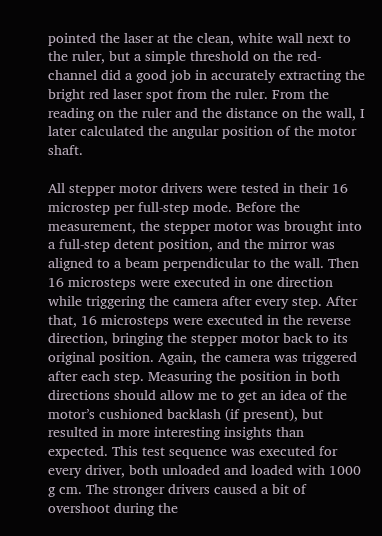pointed the laser at the clean, white wall next to the ruler, but a simple threshold on the red-channel did a good job in accurately extracting the bright red laser spot from the ruler. From the reading on the ruler and the distance on the wall, I later calculated the angular position of the motor shaft.

All stepper motor drivers were tested in their 16 microstep per full-step mode. Before the measurement, the stepper motor was brought into a full-step detent position, and the mirror was aligned to a beam perpendicular to the wall. Then 16 microsteps were executed in one direction while triggering the camera after every step. After that, 16 microsteps were executed in the reverse direction, bringing the stepper motor back to its original position. Again, the camera was triggered after each step. Measuring the position in both directions should allow me to get an idea of the motor’s cushioned backlash (if present), but resulted in more interesting insights than expected. This test sequence was executed for every driver, both unloaded and loaded with 1000 g cm. The stronger drivers caused a bit of overshoot during the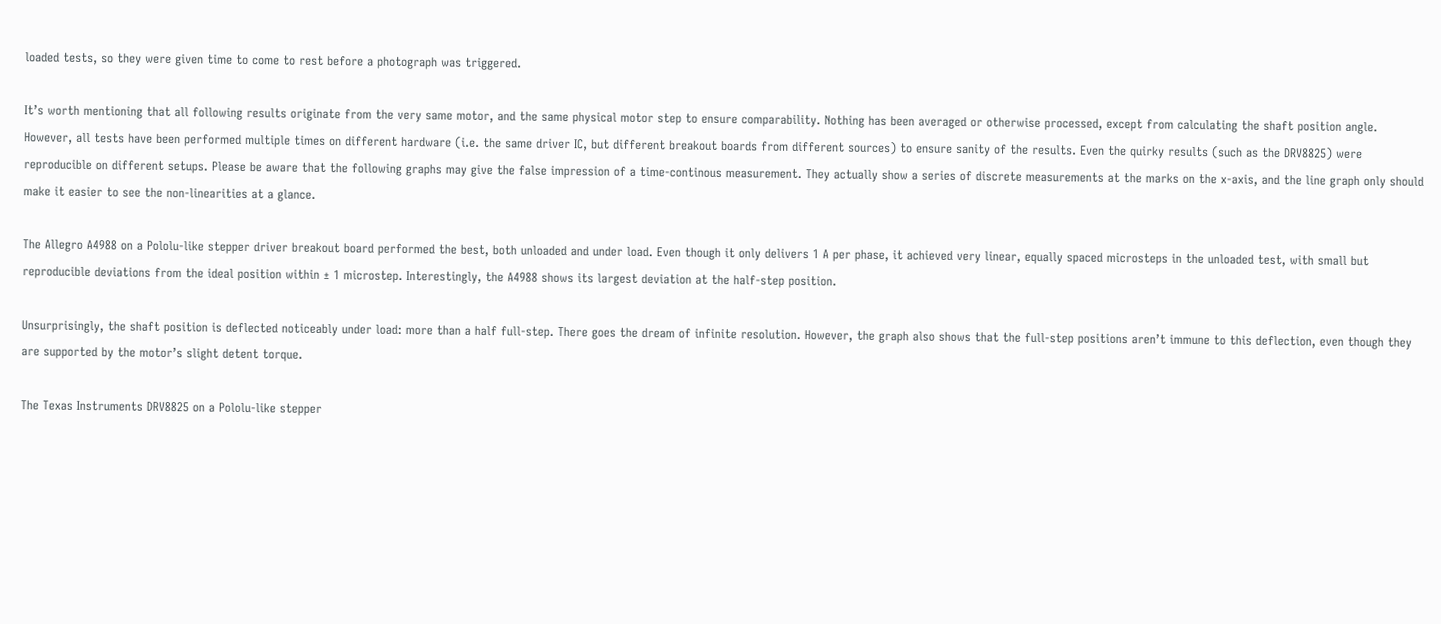loaded tests, so they were given time to come to rest before a photograph was triggered.

It’s worth mentioning that all following results originate from the very same motor, and the same physical motor step to ensure comparability. Nothing has been averaged or otherwise processed, except from calculating the shaft position angle. However, all tests have been performed multiple times on different hardware (i.e. the same driver IC, but different breakout boards from different sources) to ensure sanity of the results. Even the quirky results (such as the DRV8825) were reproducible on different setups. Please be aware that the following graphs may give the false impression of a time-continous measurement. They actually show a series of discrete measurements at the marks on the x-axis, and the line graph only should make it easier to see the non-linearities at a glance.

The Allegro A4988 on a Pololu-like stepper driver breakout board performed the best, both unloaded and under load. Even though it only delivers 1 A per phase, it achieved very linear, equally spaced microsteps in the unloaded test, with small but reproducible deviations from the ideal position within ± 1 microstep. Interestingly, the A4988 shows its largest deviation at the half-step position.

Unsurprisingly, the shaft position is deflected noticeably under load: more than a half full-step. There goes the dream of infinite resolution. However, the graph also shows that the full-step positions aren’t immune to this deflection, even though they are supported by the motor’s slight detent torque.

The Texas Instruments DRV8825 on a Pololu-like stepper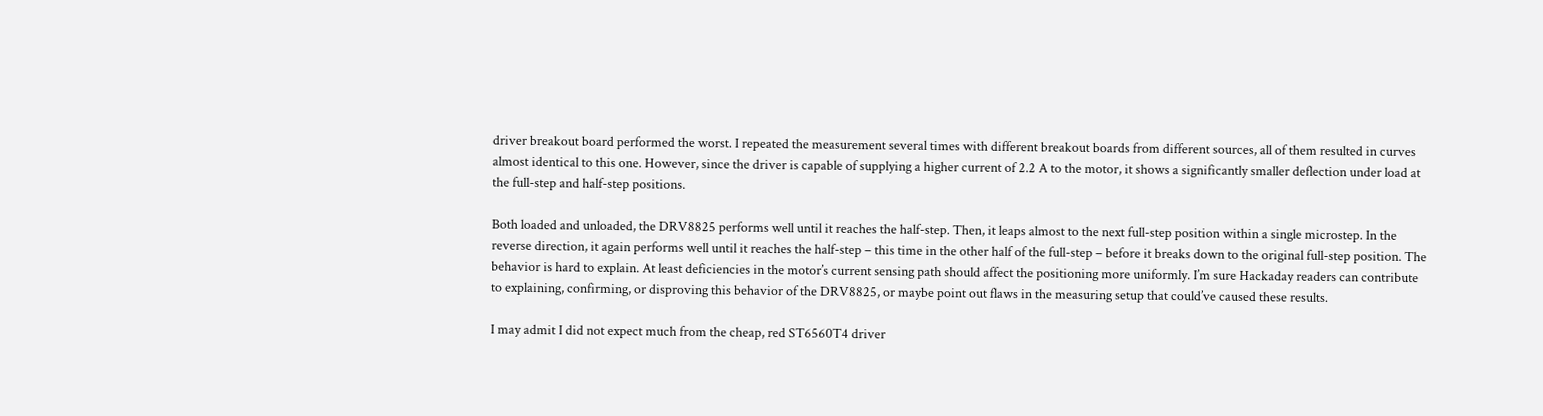driver breakout board performed the worst. I repeated the measurement several times with different breakout boards from different sources, all of them resulted in curves almost identical to this one. However, since the driver is capable of supplying a higher current of 2.2 A to the motor, it shows a significantly smaller deflection under load at the full-step and half-step positions.

Both loaded and unloaded, the DRV8825 performs well until it reaches the half-step. Then, it leaps almost to the next full-step position within a single microstep. In the reverse direction, it again performs well until it reaches the half-step – this time in the other half of the full-step – before it breaks down to the original full-step position. The behavior is hard to explain. At least deficiencies in the motor’s current sensing path should affect the positioning more uniformly. I’m sure Hackaday readers can contribute to explaining, confirming, or disproving this behavior of the DRV8825, or maybe point out flaws in the measuring setup that could’ve caused these results.

I may admit I did not expect much from the cheap, red ST6560T4 driver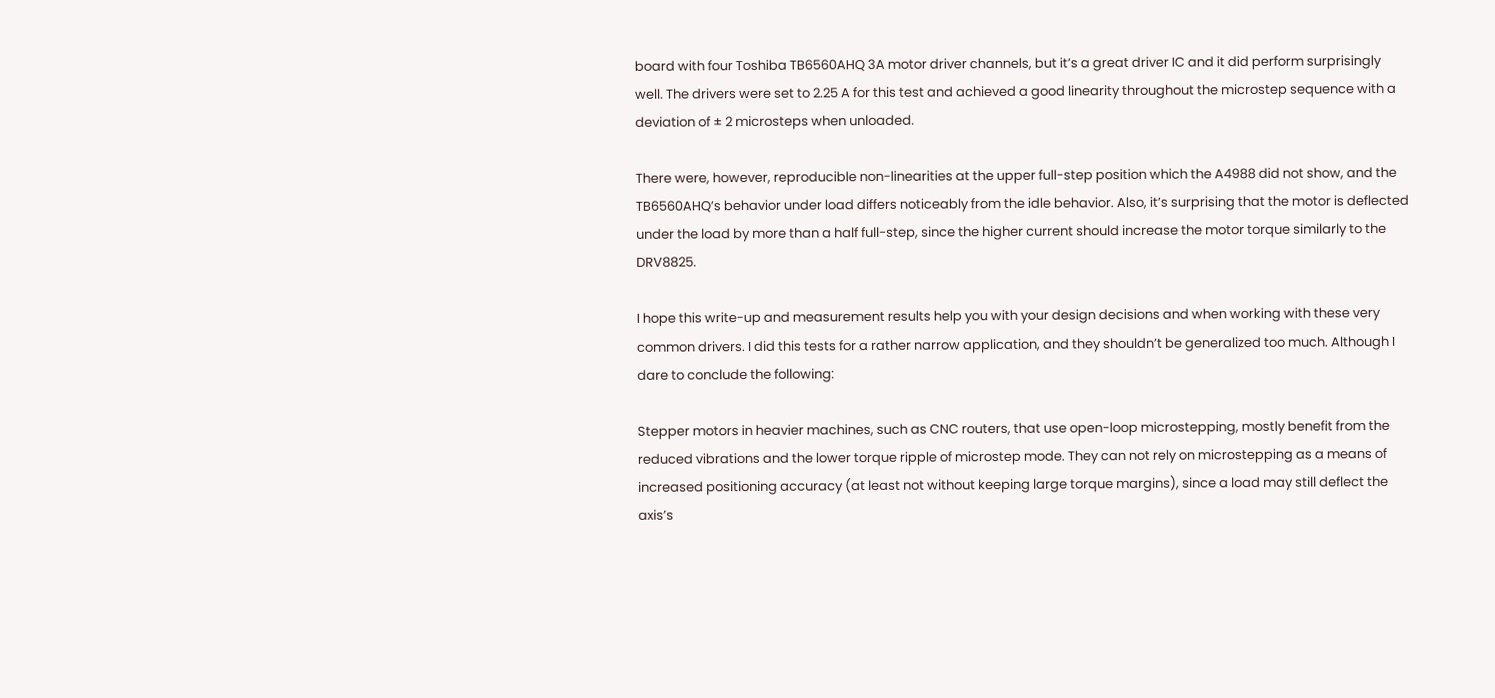board with four Toshiba TB6560AHQ 3A motor driver channels, but it’s a great driver IC and it did perform surprisingly well. The drivers were set to 2.25 A for this test and achieved a good linearity throughout the microstep sequence with a deviation of ± 2 microsteps when unloaded.

There were, however, reproducible non-linearities at the upper full-step position which the A4988 did not show, and the TB6560AHQ’s behavior under load differs noticeably from the idle behavior. Also, it’s surprising that the motor is deflected under the load by more than a half full-step, since the higher current should increase the motor torque similarly to the DRV8825.

I hope this write-up and measurement results help you with your design decisions and when working with these very common drivers. I did this tests for a rather narrow application, and they shouldn’t be generalized too much. Although I dare to conclude the following:

Stepper motors in heavier machines, such as CNC routers, that use open-loop microstepping, mostly benefit from the reduced vibrations and the lower torque ripple of microstep mode. They can not rely on microstepping as a means of increased positioning accuracy (at least not without keeping large torque margins), since a load may still deflect the axis’s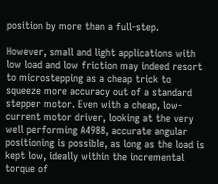position by more than a full-step.

However, small and light applications with low load and low friction may indeed resort to microstepping as a cheap trick to squeeze more accuracy out of a standard stepper motor. Even with a cheap, low-current motor driver, looking at the very well performing A4988, accurate angular positioning is possible, as long as the load is kept low, ideally within the incremental torque of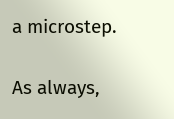a microstep.

As always,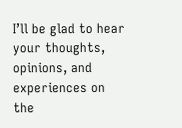I’ll be glad to hear your thoughts, opinions, and experiences on the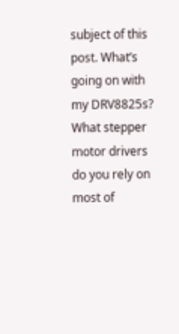subject of this post. What’s going on with my DRV8825s? What stepper motor drivers do you rely on most of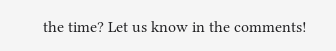the time? Let us know in the comments!